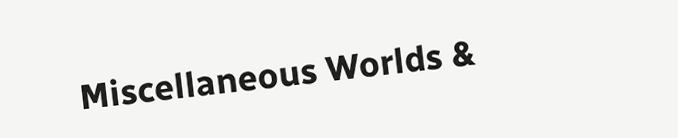Miscellaneous Worlds &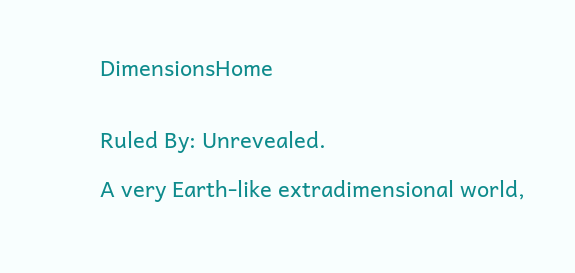DimensionsHome


Ruled By: Unrevealed.

A very Earth-like extradimensional world,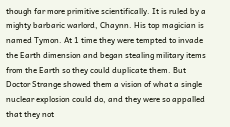though far more primitive scientifically. It is ruled by a mighty barbaric warlord, Chaynn. His top magician is named Tymon. At 1 time they were tempted to invade the Earth dimension and began stealing military items from the Earth so they could duplicate them. But Doctor Strange showed them a vision of what a single nuclear explosion could do, and they were so appalled that they not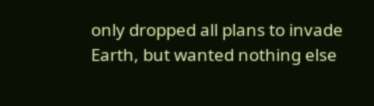only dropped all plans to invade Earth, but wanted nothing else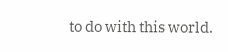to do with this world.